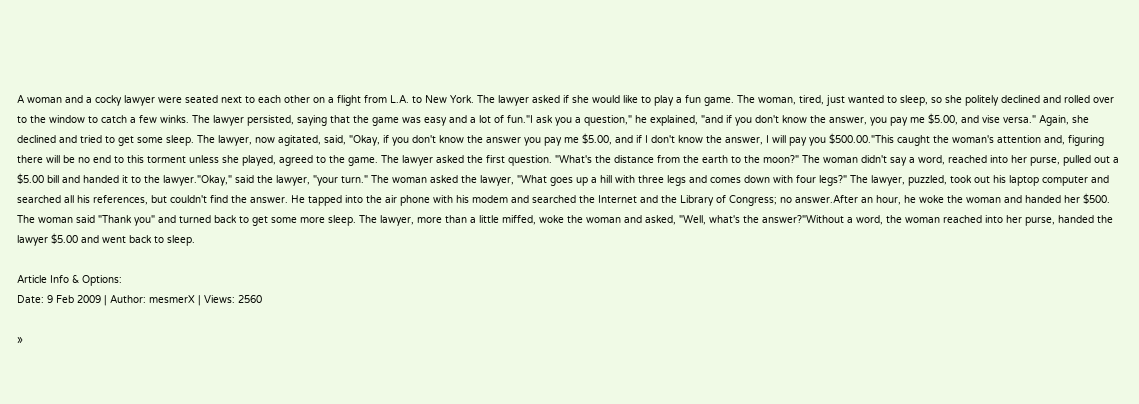A woman and a cocky lawyer were seated next to each other on a flight from L.A. to New York. The lawyer asked if she would like to play a fun game. The woman, tired, just wanted to sleep, so she politely declined and rolled over to the window to catch a few winks. The lawyer persisted, saying that the game was easy and a lot of fun."I ask you a question," he explained, "and if you don't know the answer, you pay me $5.00, and vise versa." Again, she declined and tried to get some sleep. The lawyer, now agitated, said, "Okay, if you don't know the answer you pay me $5.00, and if I don't know the answer, I will pay you $500.00."This caught the woman's attention and, figuring there will be no end to this torment unless she played, agreed to the game. The lawyer asked the first question. "What's the distance from the earth to the moon?" The woman didn't say a word, reached into her purse, pulled out a $5.00 bill and handed it to the lawyer."Okay," said the lawyer, "your turn." The woman asked the lawyer, "What goes up a hill with three legs and comes down with four legs?" The lawyer, puzzled, took out his laptop computer and searched all his references, but couldn't find the answer. He tapped into the air phone with his modem and searched the Internet and the Library of Congress; no answer.After an hour, he woke the woman and handed her $500. The woman said "Thank you" and turned back to get some more sleep. The lawyer, more than a little miffed, woke the woman and asked, "Well, what's the answer?"Without a word, the woman reached into her purse, handed the lawyer $5.00 and went back to sleep.

Article Info & Options:
Date: 9 Feb 2009 | Author: mesmerX | Views: 2560

»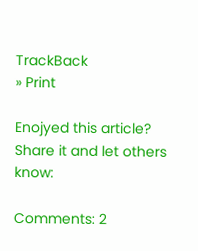TrackBack
» Print

Enojyed this article? Share it and let others know:

Comments: 2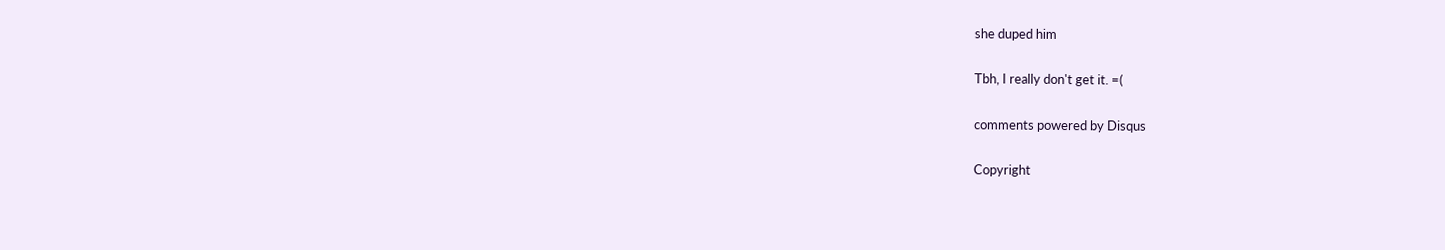she duped him

Tbh, I really don't get it. =(

comments powered by Disqus

Copyright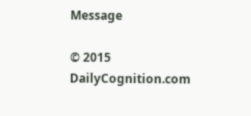Message

© 2015 DailyCognition.com